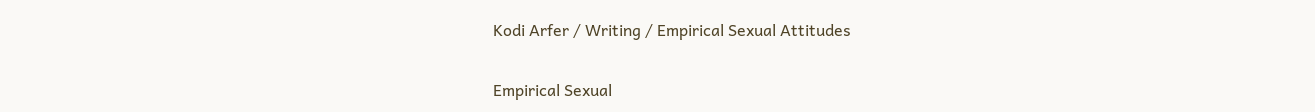Kodi Arfer / Writing / Empirical Sexual Attitudes

Empirical Sexual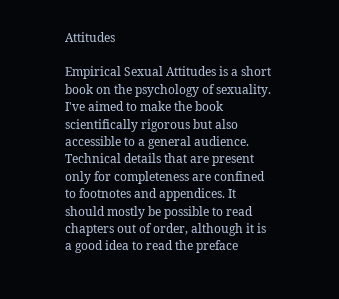Attitudes

Empirical Sexual Attitudes is a short book on the psychology of sexuality. I've aimed to make the book scientifically rigorous but also accessible to a general audience. Technical details that are present only for completeness are confined to footnotes and appendices. It should mostly be possible to read chapters out of order, although it is a good idea to read the preface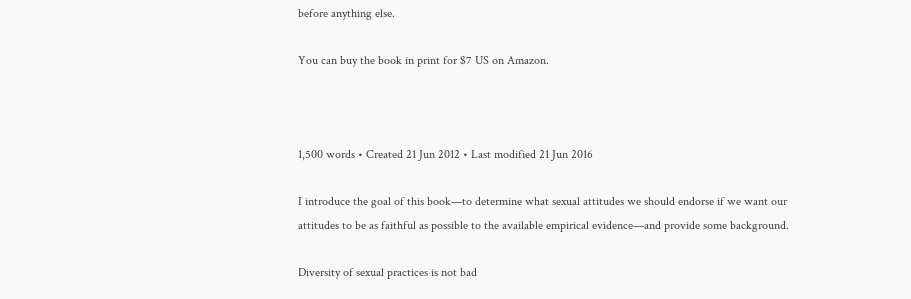before anything else.

You can buy the book in print for $7 US on Amazon.



1,500 words • Created 21 Jun 2012 • Last modified 21 Jun 2016

I introduce the goal of this book—to determine what sexual attitudes we should endorse if we want our attitudes to be as faithful as possible to the available empirical evidence—and provide some background.

Diversity of sexual practices is not bad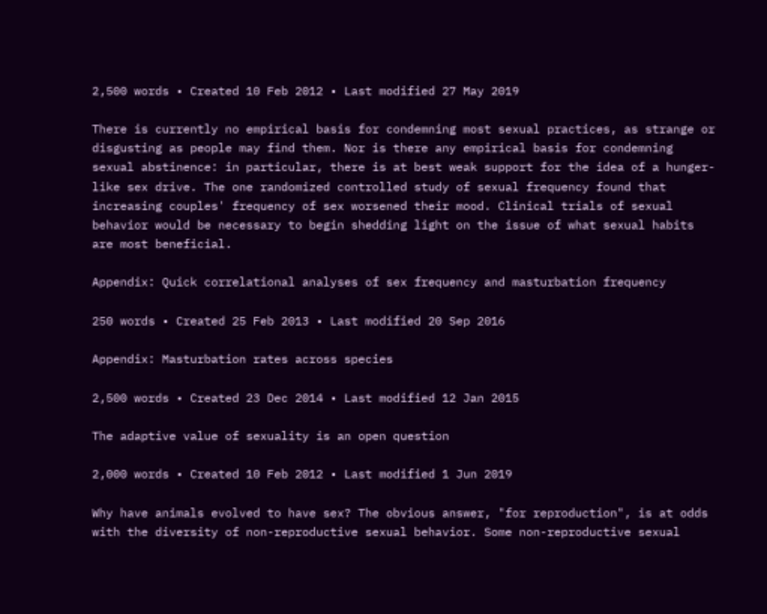2,500 words • Created 10 Feb 2012 • Last modified 27 May 2019

There is currently no empirical basis for condemning most sexual practices, as strange or disgusting as people may find them. Nor is there any empirical basis for condemning sexual abstinence: in particular, there is at best weak support for the idea of a hunger-like sex drive. The one randomized controlled study of sexual frequency found that increasing couples' frequency of sex worsened their mood. Clinical trials of sexual behavior would be necessary to begin shedding light on the issue of what sexual habits are most beneficial.

Appendix: Quick correlational analyses of sex frequency and masturbation frequency

250 words • Created 25 Feb 2013 • Last modified 20 Sep 2016

Appendix: Masturbation rates across species

2,500 words • Created 23 Dec 2014 • Last modified 12 Jan 2015

The adaptive value of sexuality is an open question

2,000 words • Created 10 Feb 2012 • Last modified 1 Jun 2019

Why have animals evolved to have sex? The obvious answer, "for reproduction", is at odds with the diversity of non-reproductive sexual behavior. Some non-reproductive sexual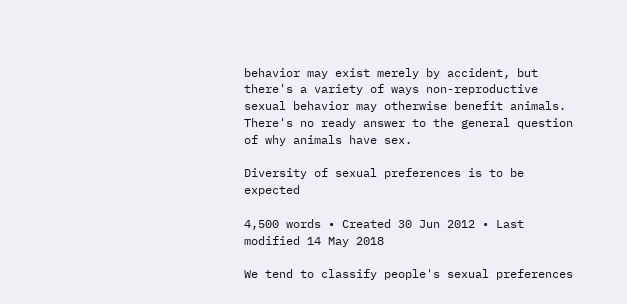behavior may exist merely by accident, but there's a variety of ways non-reproductive sexual behavior may otherwise benefit animals. There's no ready answer to the general question of why animals have sex.

Diversity of sexual preferences is to be expected

4,500 words • Created 30 Jun 2012 • Last modified 14 May 2018

We tend to classify people's sexual preferences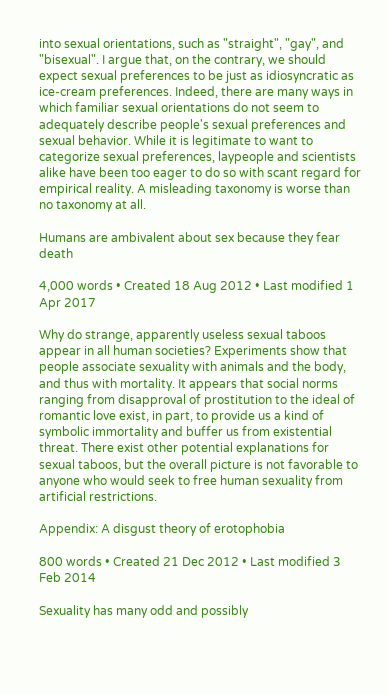into sexual orientations, such as "straight", "gay", and "bisexual". I argue that, on the contrary, we should expect sexual preferences to be just as idiosyncratic as ice-cream preferences. Indeed, there are many ways in which familiar sexual orientations do not seem to adequately describe people's sexual preferences and sexual behavior. While it is legitimate to want to categorize sexual preferences, laypeople and scientists alike have been too eager to do so with scant regard for empirical reality. A misleading taxonomy is worse than no taxonomy at all.

Humans are ambivalent about sex because they fear death

4,000 words • Created 18 Aug 2012 • Last modified 1 Apr 2017

Why do strange, apparently useless sexual taboos appear in all human societies? Experiments show that people associate sexuality with animals and the body, and thus with mortality. It appears that social norms ranging from disapproval of prostitution to the ideal of romantic love exist, in part, to provide us a kind of symbolic immortality and buffer us from existential threat. There exist other potential explanations for sexual taboos, but the overall picture is not favorable to anyone who would seek to free human sexuality from artificial restrictions.

Appendix: A disgust theory of erotophobia

800 words • Created 21 Dec 2012 • Last modified 3 Feb 2014

Sexuality has many odd and possibly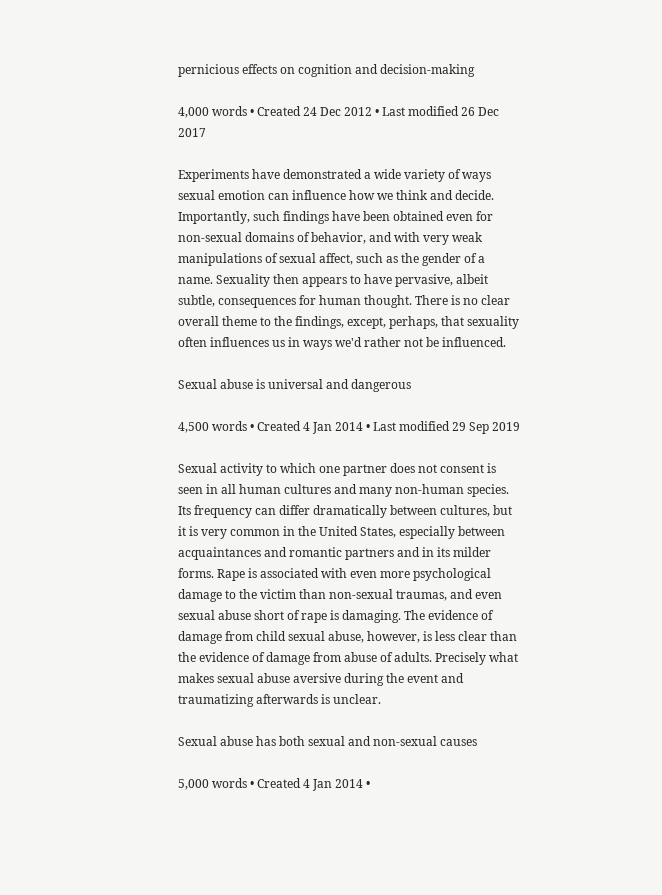pernicious effects on cognition and decision-making

4,000 words • Created 24 Dec 2012 • Last modified 26 Dec 2017

Experiments have demonstrated a wide variety of ways sexual emotion can influence how we think and decide. Importantly, such findings have been obtained even for non-sexual domains of behavior, and with very weak manipulations of sexual affect, such as the gender of a name. Sexuality then appears to have pervasive, albeit subtle, consequences for human thought. There is no clear overall theme to the findings, except, perhaps, that sexuality often influences us in ways we'd rather not be influenced.

Sexual abuse is universal and dangerous

4,500 words • Created 4 Jan 2014 • Last modified 29 Sep 2019

Sexual activity to which one partner does not consent is seen in all human cultures and many non-human species. Its frequency can differ dramatically between cultures, but it is very common in the United States, especially between acquaintances and romantic partners and in its milder forms. Rape is associated with even more psychological damage to the victim than non-sexual traumas, and even sexual abuse short of rape is damaging. The evidence of damage from child sexual abuse, however, is less clear than the evidence of damage from abuse of adults. Precisely what makes sexual abuse aversive during the event and traumatizing afterwards is unclear.

Sexual abuse has both sexual and non-sexual causes

5,000 words • Created 4 Jan 2014 •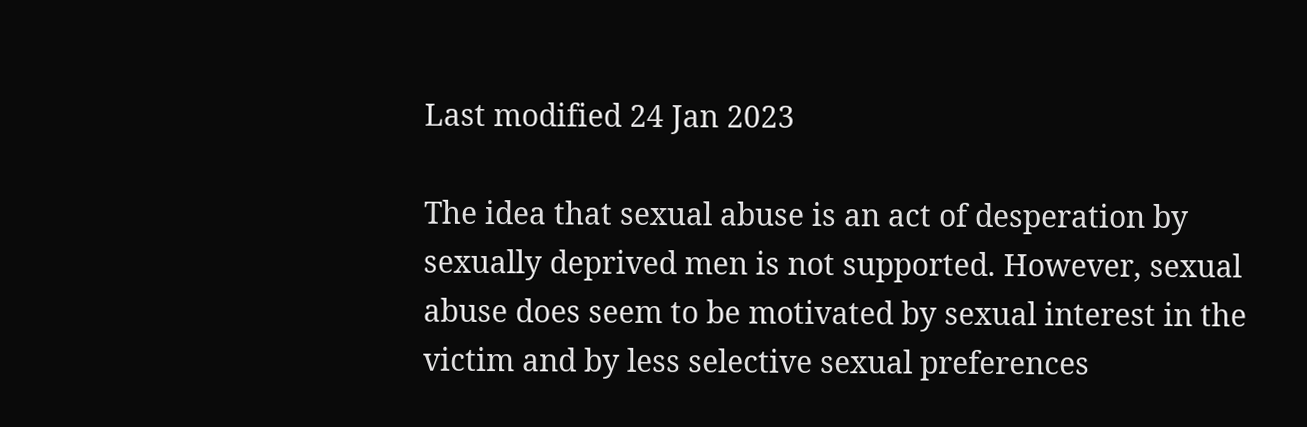Last modified 24 Jan 2023

The idea that sexual abuse is an act of desperation by sexually deprived men is not supported. However, sexual abuse does seem to be motivated by sexual interest in the victim and by less selective sexual preferences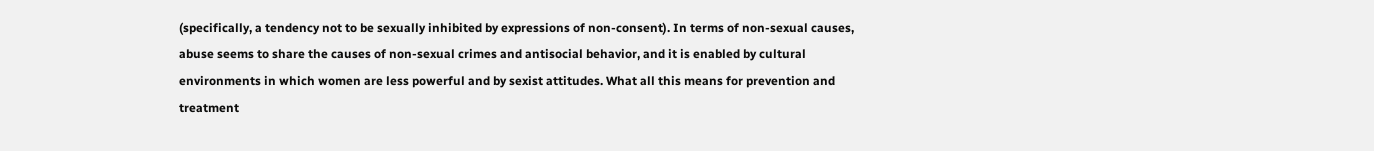(specifically, a tendency not to be sexually inhibited by expressions of non-consent). In terms of non-sexual causes, abuse seems to share the causes of non-sexual crimes and antisocial behavior, and it is enabled by cultural environments in which women are less powerful and by sexist attitudes. What all this means for prevention and treatment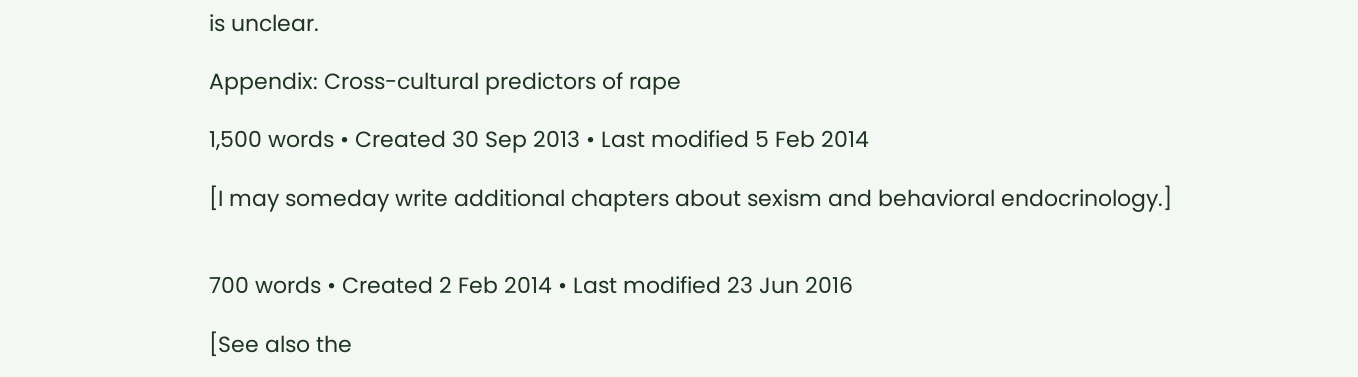is unclear.

Appendix: Cross-cultural predictors of rape

1,500 words • Created 30 Sep 2013 • Last modified 5 Feb 2014

[I may someday write additional chapters about sexism and behavioral endocrinology.]


700 words • Created 2 Feb 2014 • Last modified 23 Jun 2016

[See also the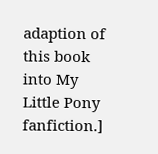adaption of this book into My Little Pony fanfiction.]